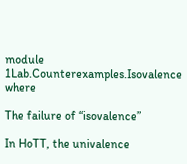module 1Lab.Counterexamples.Isovalence where

The failure of “isovalence”

In HoTT, the univalence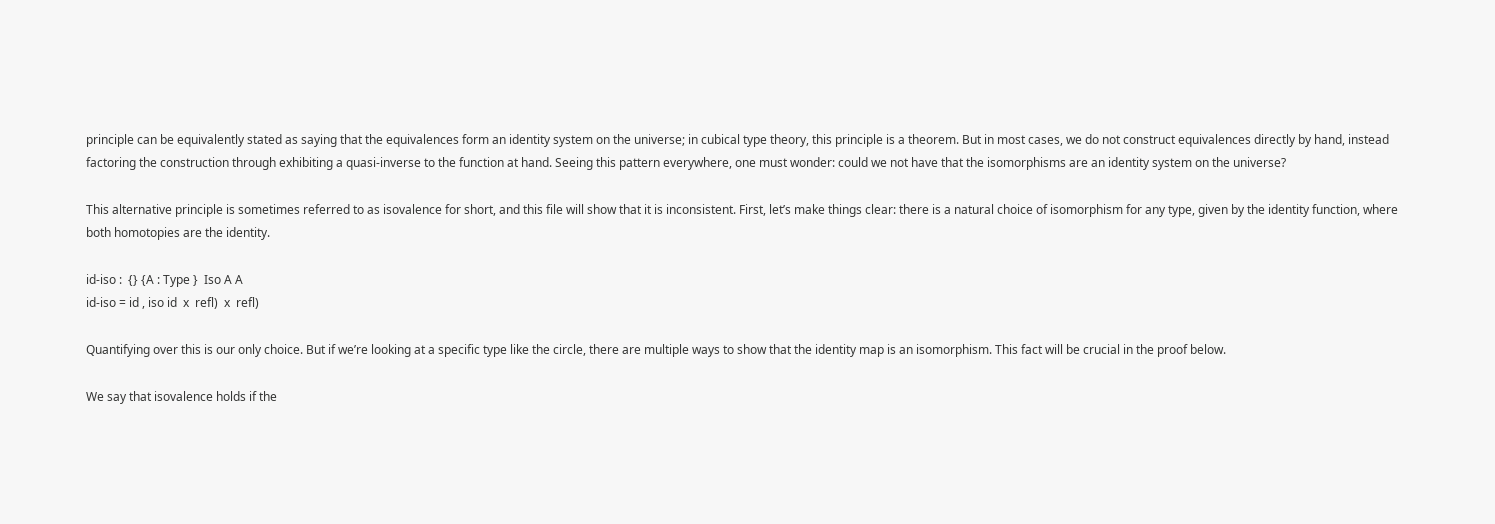principle can be equivalently stated as saying that the equivalences form an identity system on the universe; in cubical type theory, this principle is a theorem. But in most cases, we do not construct equivalences directly by hand, instead factoring the construction through exhibiting a quasi-inverse to the function at hand. Seeing this pattern everywhere, one must wonder: could we not have that the isomorphisms are an identity system on the universe?

This alternative principle is sometimes referred to as isovalence for short, and this file will show that it is inconsistent. First, let’s make things clear: there is a natural choice of isomorphism for any type, given by the identity function, where both homotopies are the identity.

id-iso :  {} {A : Type }  Iso A A
id-iso = id , iso id  x  refl)  x  refl)

Quantifying over this is our only choice. But if we’re looking at a specific type like the circle, there are multiple ways to show that the identity map is an isomorphism. This fact will be crucial in the proof below.

We say that isovalence holds if the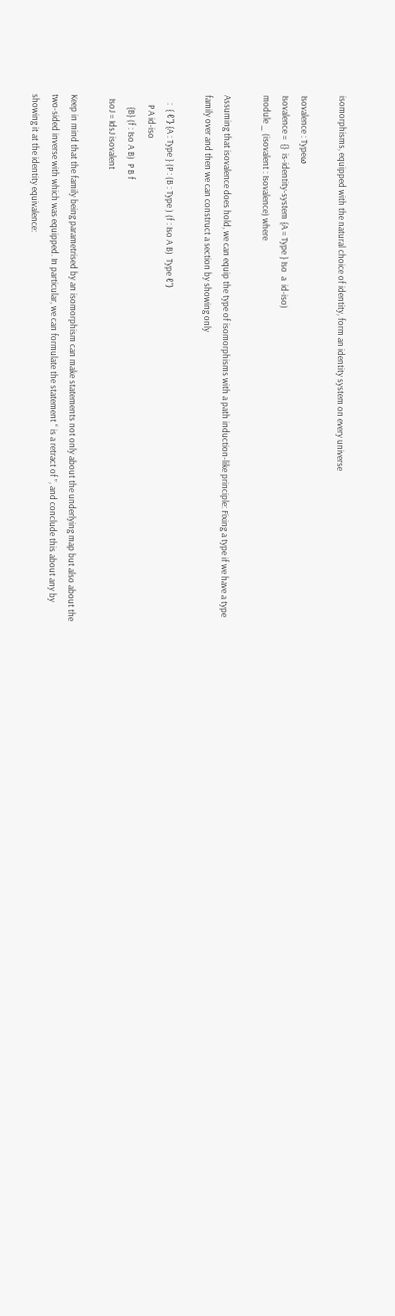isomorphisms, equipped with the natural choice of identity, form an identity system on every universe

Isovalence : Typeω
Isovalence =  {}  is-identity-system {A = Type } Iso  a  id-iso)
module _ (isovalent : Isovalence) where

Assuming that isovalence does hold, we can equip the type of isomorphisms with a path induction-like principle: Fixing a type if we have a type family over and then we can construct a section by showing only

    :  { ℓ'} {A : Type } (P : (B : Type ) (f : Iso A B)  Type ℓ')
     P A id-iso
      {B} (f : Iso A B)  P B f
  IsoJ = IdsJ isovalent

Keep in mind that the family being parametrised by an isomorphism can make statements not only about the underlying map but also about the two-sided inverse with which was equipped. In particular, we can formulate the statement “ is a retract of ”, and conclude this about any by showing it at the identity equivalence: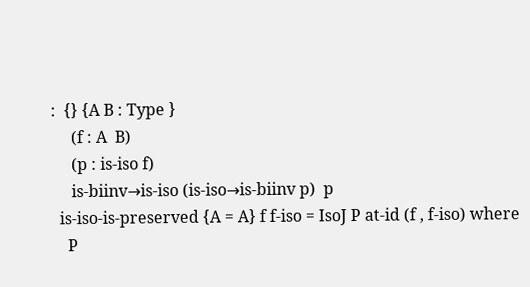:  {} {A B : Type }
     (f : A  B)
     (p : is-iso f)
     is-biinv→is-iso (is-iso→is-biinv p)  p
  is-iso-is-preserved {A = A} f f-iso = IsoJ P at-id (f , f-iso) where
    P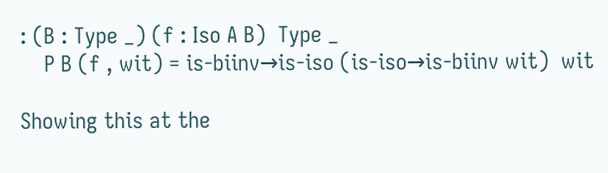: (B : Type _) (f : Iso A B)  Type _
    P B (f , wit) = is-biinv→is-iso (is-iso→is-biinv wit)  wit

Showing this at the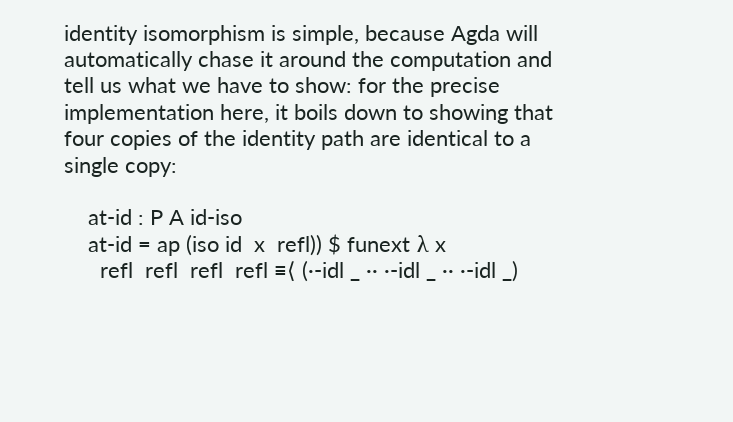identity isomorphism is simple, because Agda will automatically chase it around the computation and tell us what we have to show: for the precise implementation here, it boils down to showing that four copies of the identity path are identical to a single copy:

    at-id : P A id-iso
    at-id = ap (iso id  x  refl)) $ funext λ x
      refl  refl  refl  refl ≡⟨ (∙-idl _ ·· ∙-idl _ ·· ∙-idl _)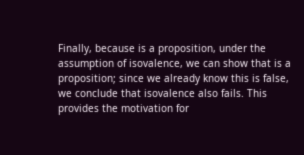Finally, because is a proposition, under the assumption of isovalence, we can show that is a proposition; since we already know this is false, we conclude that isovalence also fails. This provides the motivation for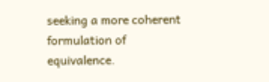seeking a more coherent formulation of equivalence.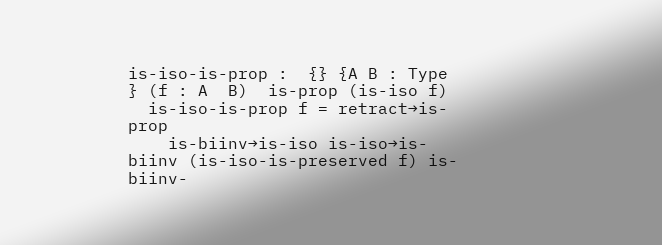is-iso-is-prop :  {} {A B : Type } (f : A  B)  is-prop (is-iso f)
  is-iso-is-prop f = retract→is-prop
    is-biinv→is-iso is-iso→is-biinv (is-iso-is-preserved f) is-biinv-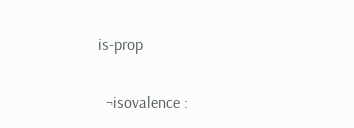is-prop

  ¬isovalence :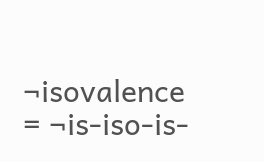¬isovalence = ¬is-iso-is-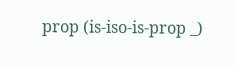prop (is-iso-is-prop _)